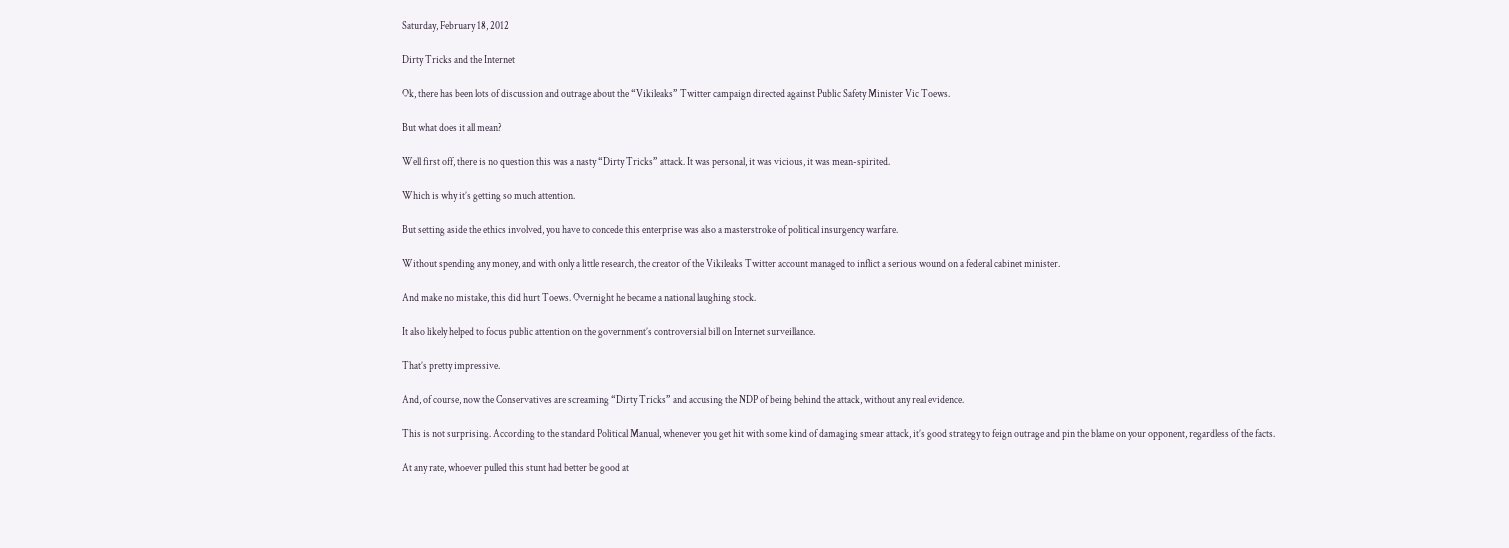Saturday, February 18, 2012

Dirty Tricks and the Internet

Ok, there has been lots of discussion and outrage about the “Vikileaks” Twitter campaign directed against Public Safety Minister Vic Toews.

But what does it all mean?

Well first off, there is no question this was a nasty “Dirty Tricks” attack. It was personal, it was vicious, it was mean-spirited.

Which is why it’s getting so much attention.

But setting aside the ethics involved, you have to concede this enterprise was also a masterstroke of political insurgency warfare.

Without spending any money, and with only a little research, the creator of the Vikileaks Twitter account managed to inflict a serious wound on a federal cabinet minister.

And make no mistake, this did hurt Toews. Overnight he became a national laughing stock.

It also likely helped to focus public attention on the government’s controversial bill on Internet surveillance.

That’s pretty impressive.

And, of course, now the Conservatives are screaming “Dirty Tricks” and accusing the NDP of being behind the attack, without any real evidence.

This is not surprising. According to the standard Political Manual, whenever you get hit with some kind of damaging smear attack, it’s good strategy to feign outrage and pin the blame on your opponent, regardless of the facts.

At any rate, whoever pulled this stunt had better be good at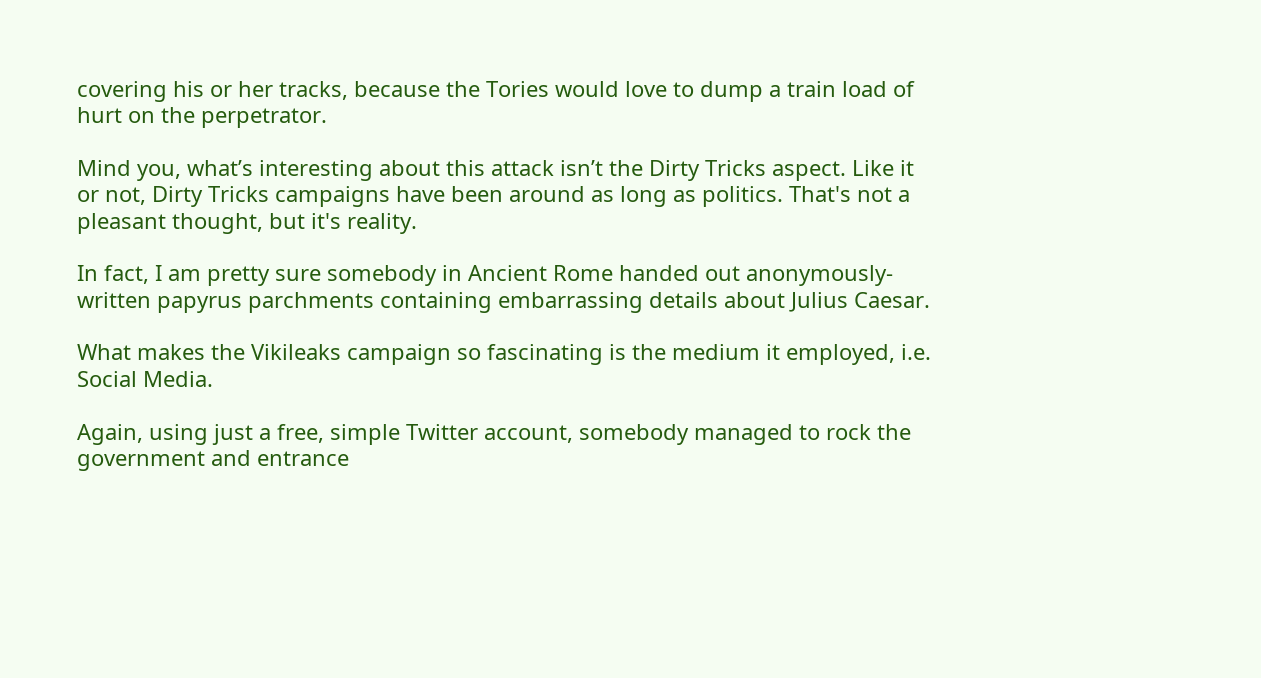covering his or her tracks, because the Tories would love to dump a train load of hurt on the perpetrator.

Mind you, what’s interesting about this attack isn’t the Dirty Tricks aspect. Like it or not, Dirty Tricks campaigns have been around as long as politics. That's not a pleasant thought, but it's reality.

In fact, I am pretty sure somebody in Ancient Rome handed out anonymously-written papyrus parchments containing embarrassing details about Julius Caesar.

What makes the Vikileaks campaign so fascinating is the medium it employed, i.e. Social Media.

Again, using just a free, simple Twitter account, somebody managed to rock the government and entrance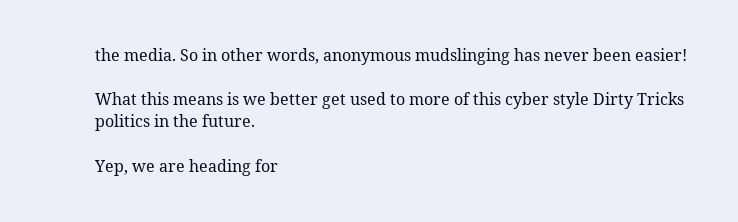the media. So in other words, anonymous mudslinging has never been easier!

What this means is we better get used to more of this cyber style Dirty Tricks politics in the future.

Yep, we are heading for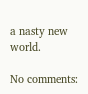a nasty new world.

No comments: